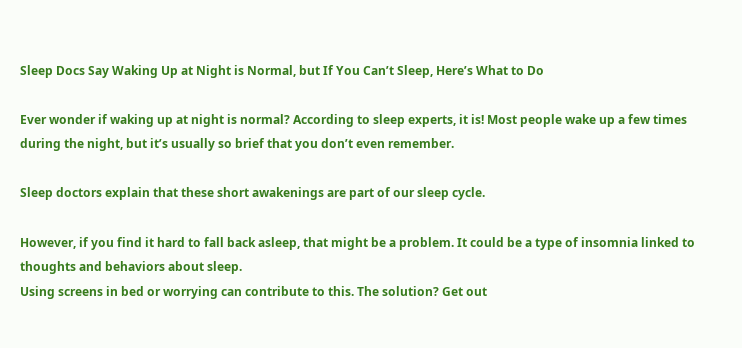Sleep Docs Say Waking Up at Night is Normal, but If You Can’t Sleep, Here’s What to Do

Ever wonder if waking up at night is normal? According to sleep experts, it is! Most people wake up a few times during the night, but it’s usually so brief that you don’t even remember.

Sleep doctors explain that these short awakenings are part of our sleep cycle.

However, if you find it hard to fall back asleep, that might be a problem. It could be a type of insomnia linked to thoughts and behaviors about sleep.
Using screens in bed or worrying can contribute to this. The solution? Get out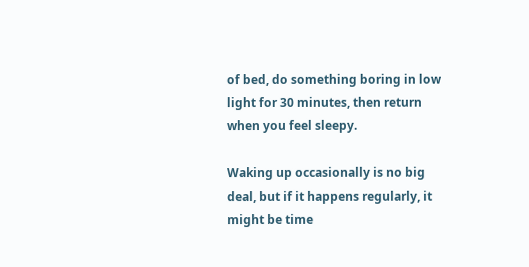of bed, do something boring in low light for 30 minutes, then return when you feel sleepy.

Waking up occasionally is no big deal, but if it happens regularly, it might be time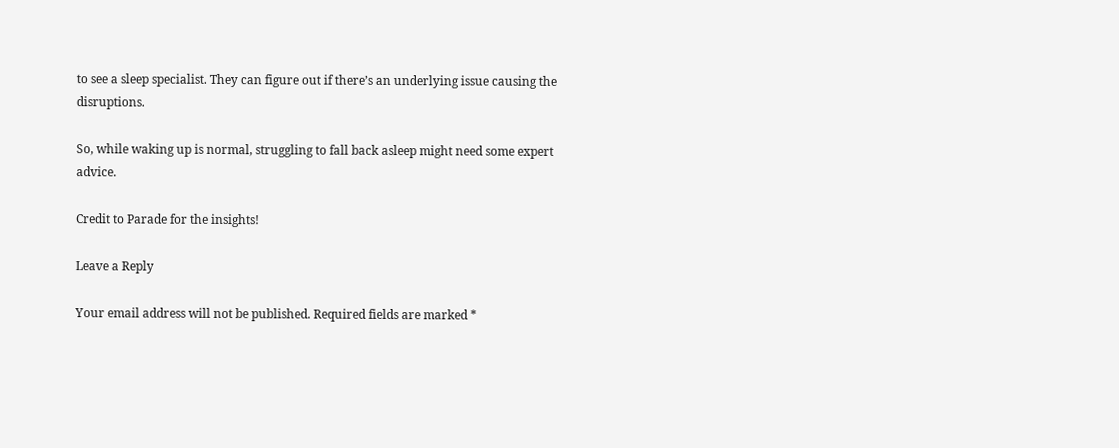to see a sleep specialist. They can figure out if there’s an underlying issue causing the disruptions.

So, while waking up is normal, struggling to fall back asleep might need some expert advice.

Credit to Parade for the insights!

Leave a Reply

Your email address will not be published. Required fields are marked *